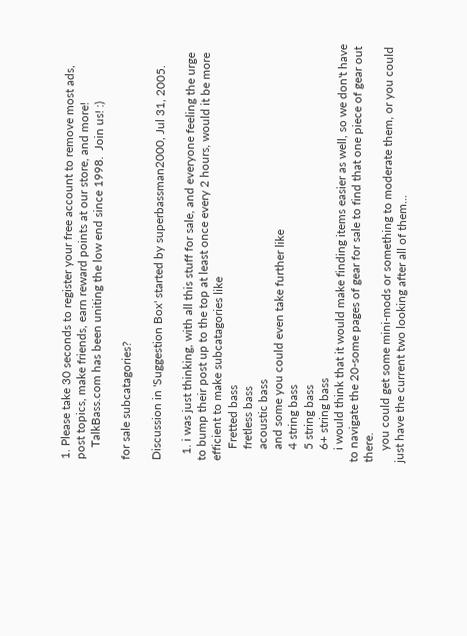1. Please take 30 seconds to register your free account to remove most ads, post topics, make friends, earn reward points at our store, and more!
    TalkBass.com has been uniting the low end since 1998.  Join us! :)

for sale subcatagories?

Discussion in 'Suggestion Box' started by superbassman2000, Jul 31, 2005.

  1. i was just thinking, with all this stuff for sale, and everyone feeling the urge to bump their post up to the top at least once every 2 hours, would it be more efficient to make subcatagories like
    Fretted bass
    fretless bass
    acoustic bass
    and some you could even take further like
    4 string bass
    5 string bass
    6+ string bass
    i would think that it would make finding items easier as well, so we don't have to navigate the 20-some pages of gear for sale to find that one piece of gear out there.
    you could get some mini-mods or something to moderate them, or you could just have the current two looking after all of them...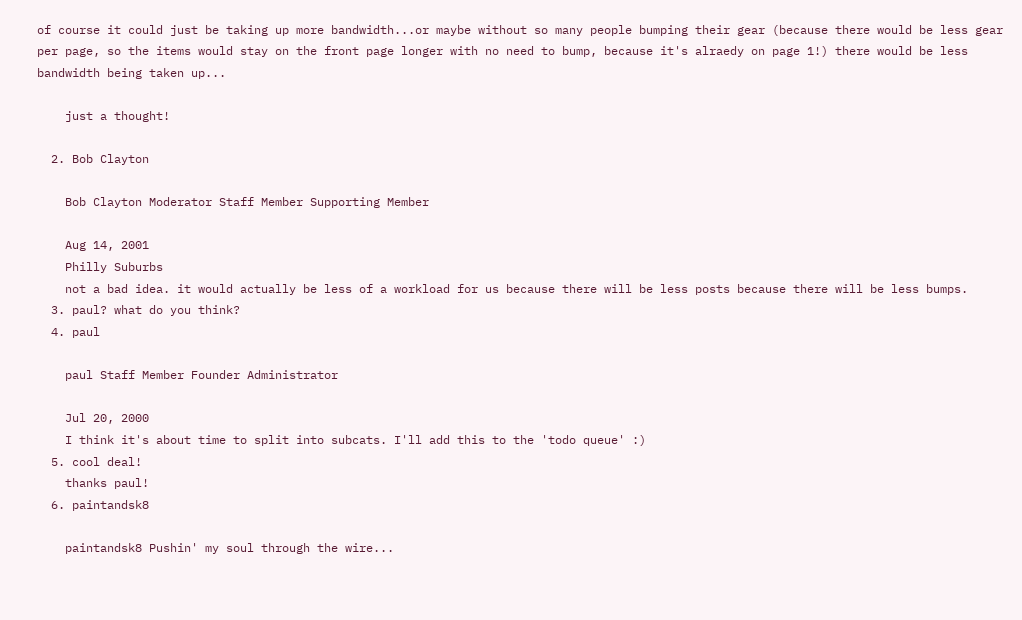of course it could just be taking up more bandwidth...or maybe without so many people bumping their gear (because there would be less gear per page, so the items would stay on the front page longer with no need to bump, because it's alraedy on page 1!) there would be less bandwidth being taken up...

    just a thought!

  2. Bob Clayton

    Bob Clayton Moderator Staff Member Supporting Member

    Aug 14, 2001
    Philly Suburbs
    not a bad idea. it would actually be less of a workload for us because there will be less posts because there will be less bumps.
  3. paul? what do you think?
  4. paul

    paul Staff Member Founder Administrator

    Jul 20, 2000
    I think it's about time to split into subcats. I'll add this to the 'todo queue' :)
  5. cool deal!
    thanks paul!
  6. paintandsk8

    paintandsk8 Pushin' my soul through the wire...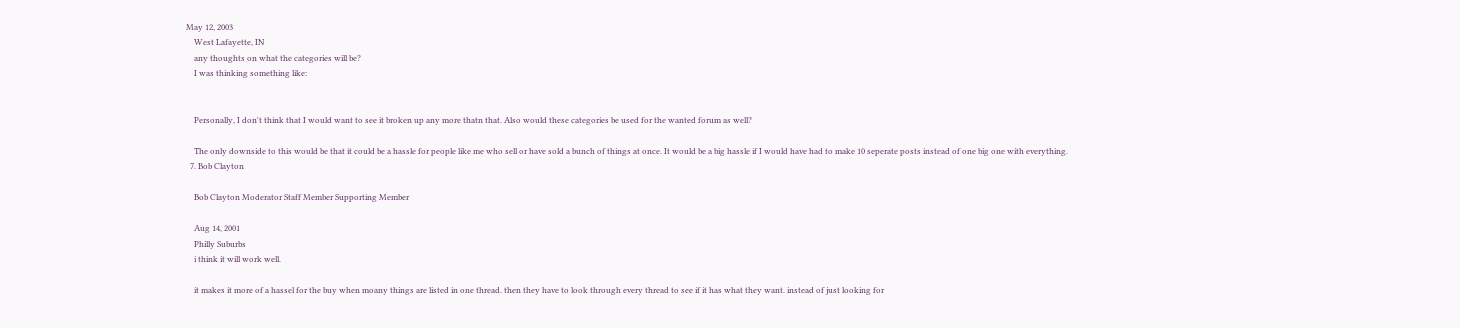May 12, 2003
    West Lafayette, IN
    any thoughts on what the categories will be?
    I was thinking something like:


    Personally, I don't think that I would want to see it broken up any more thatn that. Also would these categories be used for the wanted forum as well?

    The only downside to this would be that it could be a hassle for people like me who sell or have sold a bunch of things at once. It would be a big hassle if I would have had to make 10 seperate posts instead of one big one with everything.
  7. Bob Clayton

    Bob Clayton Moderator Staff Member Supporting Member

    Aug 14, 2001
    Philly Suburbs
    i think it will work well.

    it makes it more of a hassel for the buy when moany things are listed in one thread. then they have to look through every thread to see if it has what they want. instead of just looking for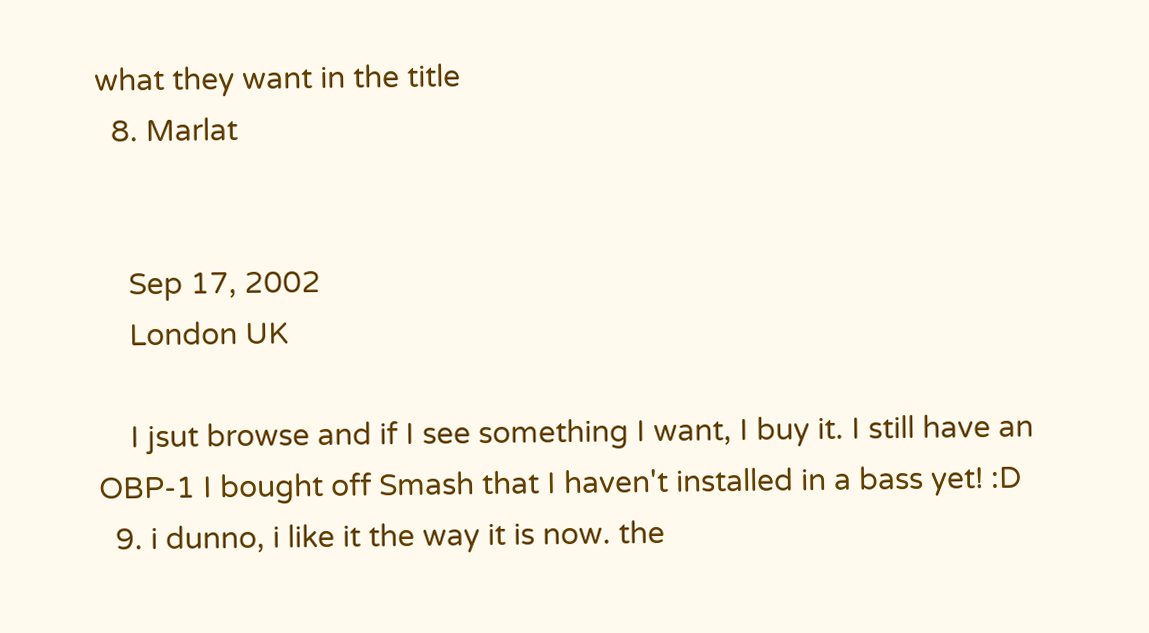what they want in the title
  8. Marlat


    Sep 17, 2002
    London UK

    I jsut browse and if I see something I want, I buy it. I still have an OBP-1 I bought off Smash that I haven't installed in a bass yet! :D
  9. i dunno, i like it the way it is now. the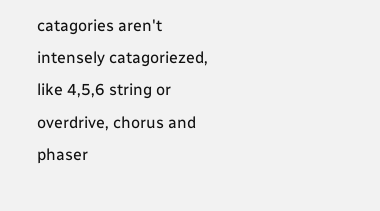catagories aren't intensely catagoriezed, like 4,5,6 string or overdrive, chorus and phaser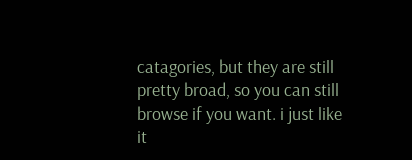catagories, but they are still pretty broad, so you can still browse if you want. i just like it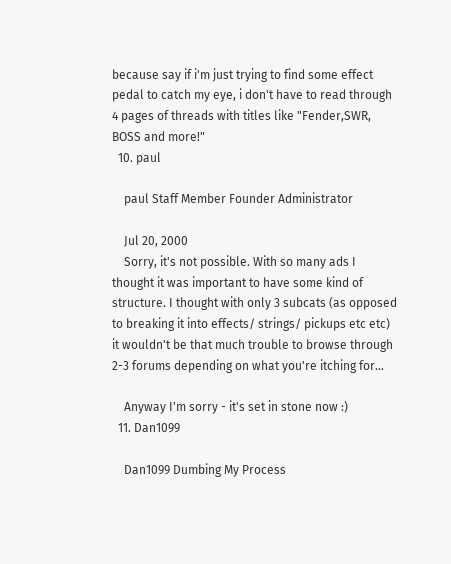because say if i'm just trying to find some effect pedal to catch my eye, i don't have to read through 4 pages of threads with titles like "Fender,SWR, BOSS and more!"
  10. paul

    paul Staff Member Founder Administrator

    Jul 20, 2000
    Sorry, it's not possible. With so many ads I thought it was important to have some kind of structure. I thought with only 3 subcats (as opposed to breaking it into effects/ strings/ pickups etc etc) it wouldn't be that much trouble to browse through 2-3 forums depending on what you're itching for...

    Anyway I'm sorry - it's set in stone now :)
  11. Dan1099

    Dan1099 Dumbing My Process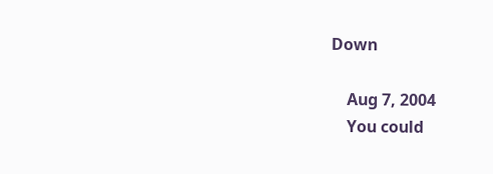Down

    Aug 7, 2004
    You could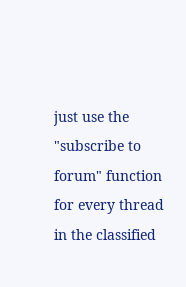just use the "subscribe to forum" function for every thread in the classified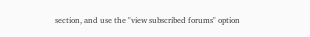section, and use the "view subscribed forums" option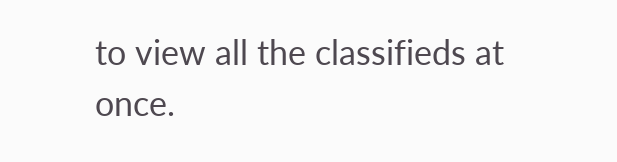to view all the classifieds at once.